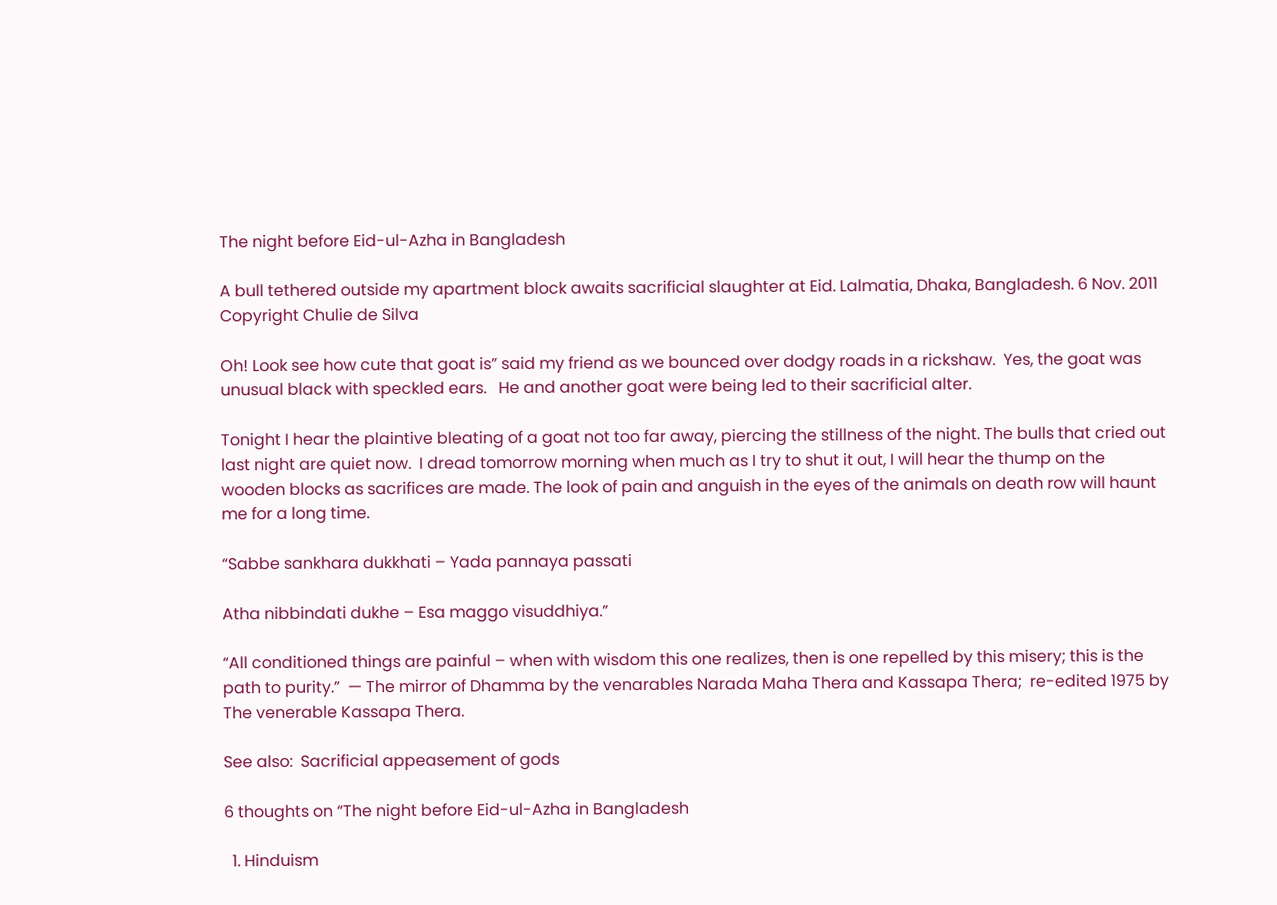The night before Eid-ul-Azha in Bangladesh

A bull tethered outside my apartment block awaits sacrificial slaughter at Eid. Lalmatia, Dhaka, Bangladesh. 6 Nov. 2011 Copyright Chulie de Silva

Oh! Look see how cute that goat is” said my friend as we bounced over dodgy roads in a rickshaw.  Yes, the goat was unusual black with speckled ears.   He and another goat were being led to their sacrificial alter.

Tonight I hear the plaintive bleating of a goat not too far away, piercing the stillness of the night. The bulls that cried out last night are quiet now.  I dread tomorrow morning when much as I try to shut it out, I will hear the thump on the wooden blocks as sacrifices are made. The look of pain and anguish in the eyes of the animals on death row will haunt me for a long time.

“Sabbe sankhara dukkhati – Yada pannaya passati

Atha nibbindati dukhe – Esa maggo visuddhiya.”

“All conditioned things are painful – when with wisdom this one realizes, then is one repelled by this misery; this is the path to purity.”  — The mirror of Dhamma by the venarables Narada Maha Thera and Kassapa Thera;  re-edited 1975 by The venerable Kassapa Thera.

See also:  Sacrificial appeasement of gods

6 thoughts on “The night before Eid-ul-Azha in Bangladesh

  1. Hinduism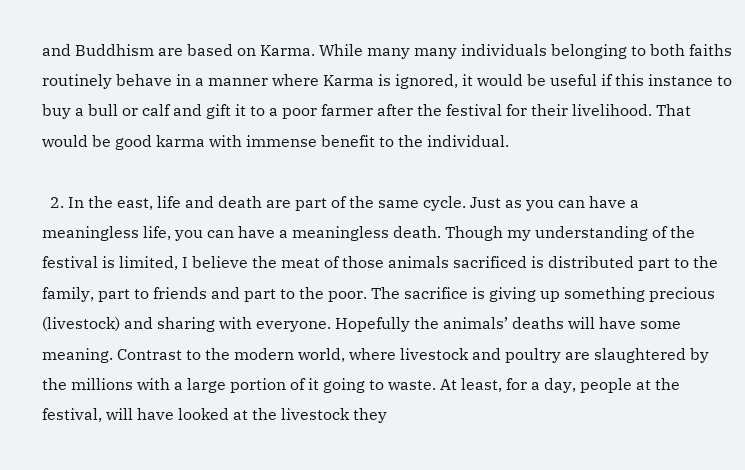and Buddhism are based on Karma. While many many individuals belonging to both faiths routinely behave in a manner where Karma is ignored, it would be useful if this instance to buy a bull or calf and gift it to a poor farmer after the festival for their livelihood. That would be good karma with immense benefit to the individual.

  2. In the east, life and death are part of the same cycle. Just as you can have a meaningless life, you can have a meaningless death. Though my understanding of the festival is limited, I believe the meat of those animals sacrificed is distributed part to the family, part to friends and part to the poor. The sacrifice is giving up something precious (livestock) and sharing with everyone. Hopefully the animals’ deaths will have some meaning. Contrast to the modern world, where livestock and poultry are slaughtered by the millions with a large portion of it going to waste. At least, for a day, people at the festival, will have looked at the livestock they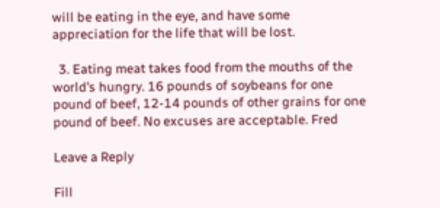will be eating in the eye, and have some appreciation for the life that will be lost.

  3. Eating meat takes food from the mouths of the world’s hungry. 16 pounds of soybeans for one pound of beef, 12-14 pounds of other grains for one pound of beef. No excuses are acceptable. Fred

Leave a Reply

Fill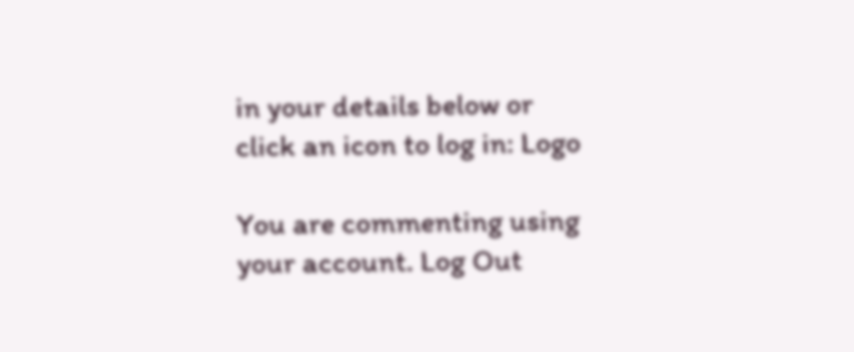in your details below or click an icon to log in: Logo

You are commenting using your account. Log Out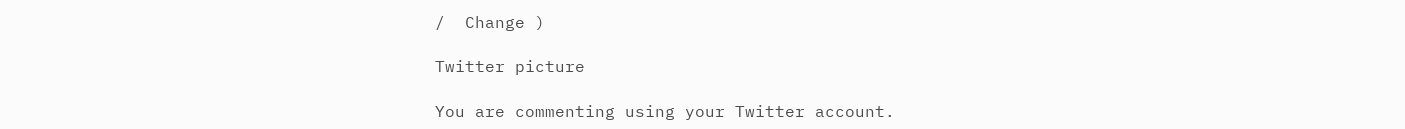/  Change )

Twitter picture

You are commenting using your Twitter account.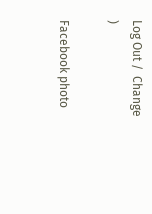Log Out /  Change )

Facebook photo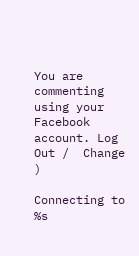You are commenting using your Facebook account. Log Out /  Change )

Connecting to %s